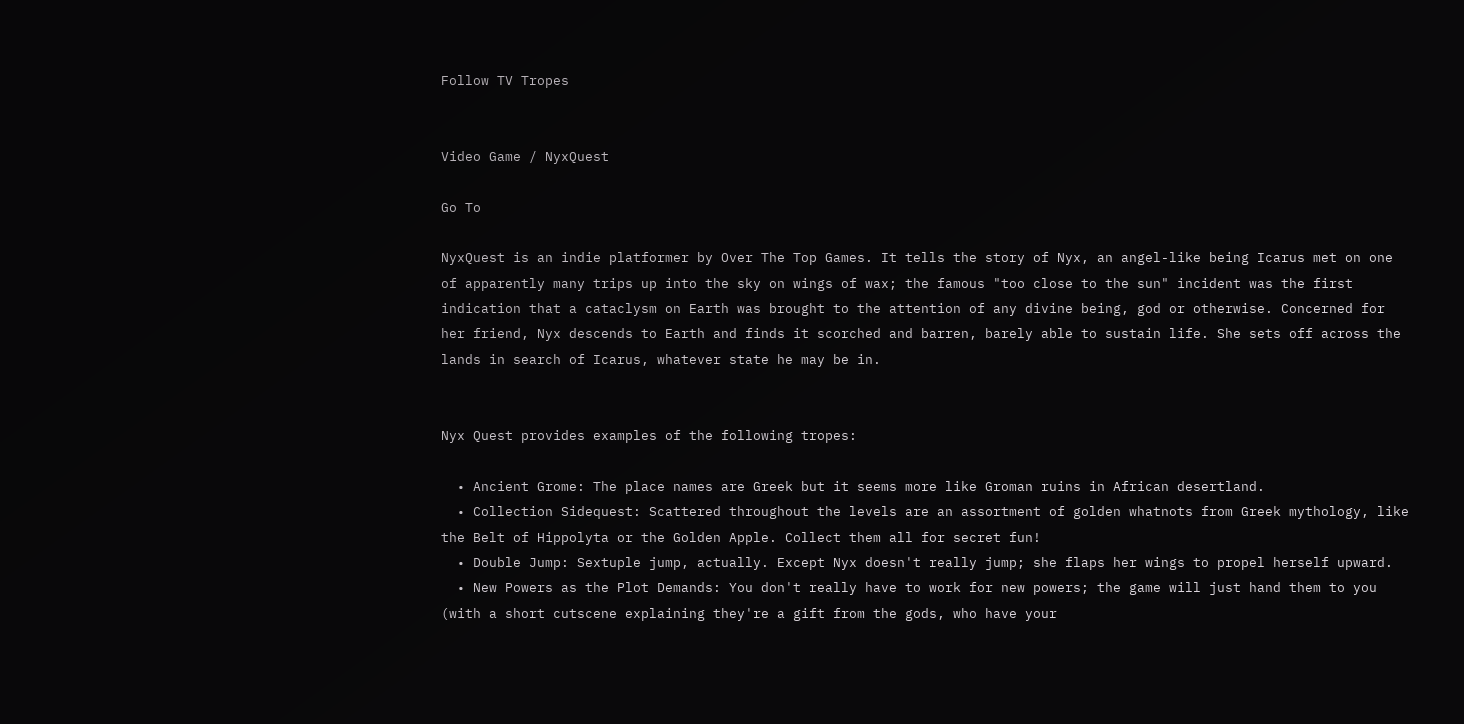Follow TV Tropes


Video Game / NyxQuest

Go To

NyxQuest is an indie platformer by Over The Top Games. It tells the story of Nyx, an angel-like being Icarus met on one of apparently many trips up into the sky on wings of wax; the famous "too close to the sun" incident was the first indication that a cataclysm on Earth was brought to the attention of any divine being, god or otherwise. Concerned for her friend, Nyx descends to Earth and finds it scorched and barren, barely able to sustain life. She sets off across the lands in search of Icarus, whatever state he may be in.


Nyx Quest provides examples of the following tropes:

  • Ancient Grome: The place names are Greek but it seems more like Groman ruins in African desertland.
  • Collection Sidequest: Scattered throughout the levels are an assortment of golden whatnots from Greek mythology, like the Belt of Hippolyta or the Golden Apple. Collect them all for secret fun!
  • Double Jump: Sextuple jump, actually. Except Nyx doesn't really jump; she flaps her wings to propel herself upward.
  • New Powers as the Plot Demands: You don't really have to work for new powers; the game will just hand them to you (with a short cutscene explaining they're a gift from the gods, who have your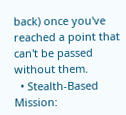back) once you've reached a point that can't be passed without them.
  • Stealth-Based Mission: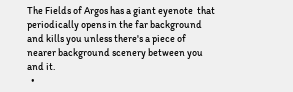The Fields of Argos has a giant eyenote  that periodically opens in the far background and kills you unless there's a piece of nearer background scenery between you and it.
  •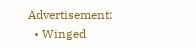Advertisement:
  • Winged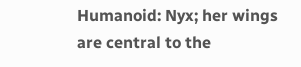Humanoid: Nyx; her wings are central to the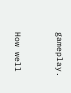gameplay.


How well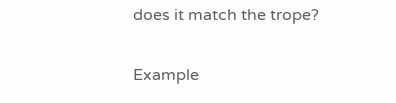does it match the trope?

Example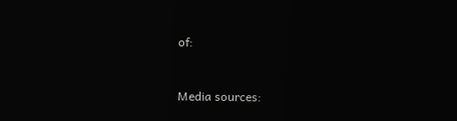of:


Media sources: